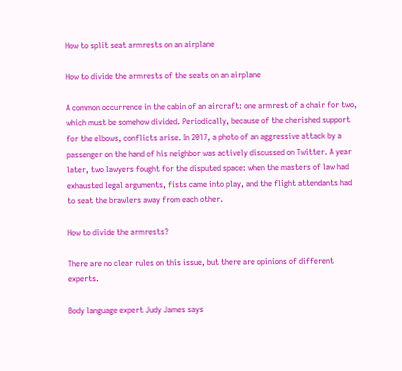How to split seat armrests on an airplane

How to divide the armrests of the seats on an airplane

A common occurrence in the cabin of an aircraft: one armrest of a chair for two, which must be somehow divided. Periodically, because of the cherished support for the elbows, conflicts arise. In 2017, a photo of an aggressive attack by a passenger on the hand of his neighbor was actively discussed on Twitter. A year later, two lawyers fought for the disputed space: when the masters of law had exhausted legal arguments, fists came into play, and the flight attendants had to seat the brawlers away from each other.

How to divide the armrests?

There are no clear rules on this issue, but there are opinions of different experts.

Body language expert Judy James says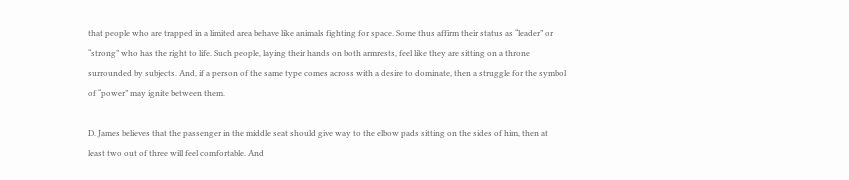that people who are trapped in a limited area behave like animals fighting for space. Some thus affirm their status as “leader” or “strong” who has the right to life. Such people, laying their hands on both armrests, feel like they are sitting on a throne surrounded by subjects. And, if a person of the same type comes across with a desire to dominate, then a struggle for the symbol of “power” may ignite between them.

D. James believes that the passenger in the middle seat should give way to the elbow pads sitting on the sides of him, then at least two out of three will feel comfortable. And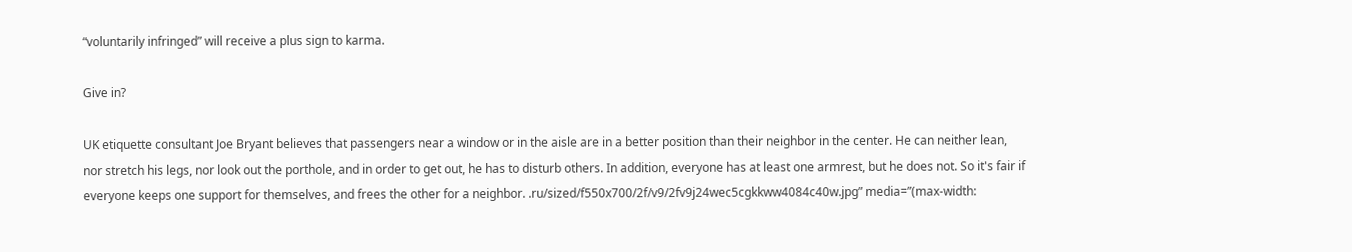“voluntarily infringed” will receive a plus sign to karma.

Give in?

UK etiquette consultant Joe Bryant believes that passengers near a window or in the aisle are in a better position than their neighbor in the center. He can neither lean, nor stretch his legs, nor look out the porthole, and in order to get out, he has to disturb others. In addition, everyone has at least one armrest, but he does not. So it's fair if everyone keeps one support for themselves, and frees the other for a neighbor. .ru/sized/f550x700/2f/v9/2fv9j24wec5cgkkww4084c40w.jpg” media=”(max-width: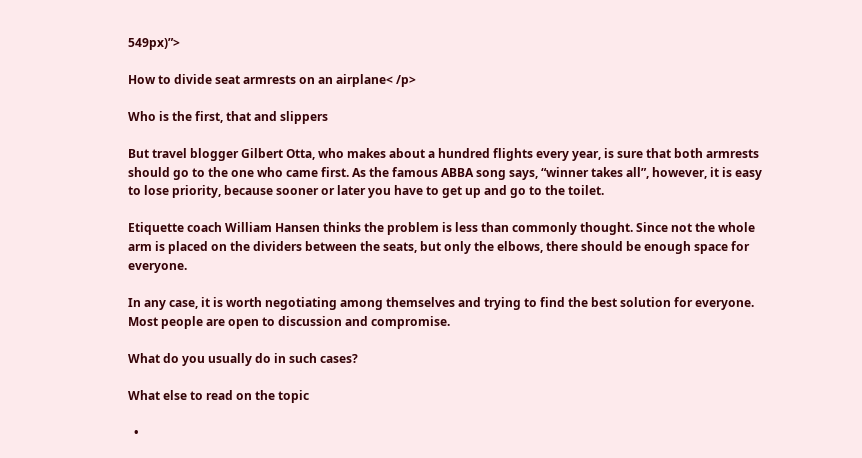549px)”>

How to divide seat armrests on an airplane< /p>

Who is the first, that and slippers

But travel blogger Gilbert Otta, who makes about a hundred flights every year, is sure that both armrests should go to the one who came first. As the famous ABBA song says, “winner takes all”, however, it is easy to lose priority, because sooner or later you have to get up and go to the toilet.

Etiquette coach William Hansen thinks the problem is less than commonly thought. Since not the whole arm is placed on the dividers between the seats, but only the elbows, there should be enough space for everyone.

In any case, it is worth negotiating among themselves and trying to find the best solution for everyone. Most people are open to discussion and compromise.

What do you usually do in such cases?

What else to read on the topic

  •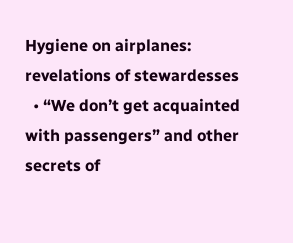Hygiene on airplanes: revelations of stewardesses
  • “We don’t get acquainted with passengers” and other secrets of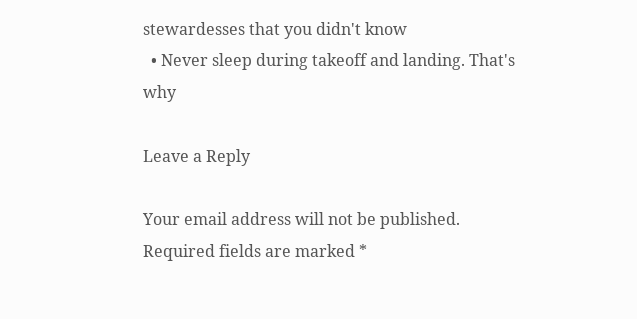stewardesses that you didn't know
  • Never sleep during takeoff and landing. That's why

Leave a Reply

Your email address will not be published. Required fields are marked *